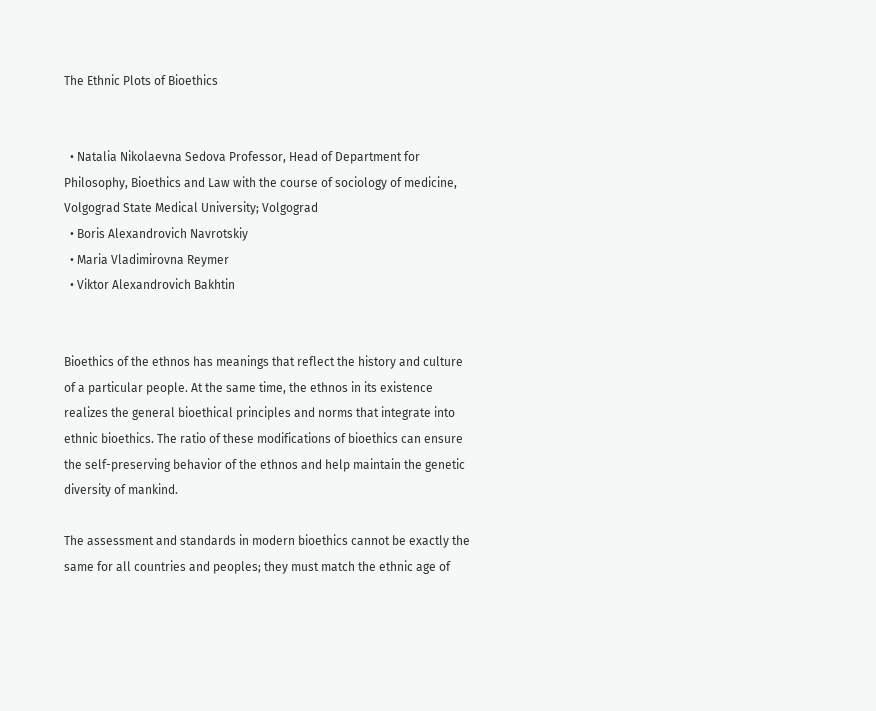The Ethnic Plots of Bioethics


  • Natalia Nikolaevna Sedova Professor, Head of Department for Philosophy, Bioethics and Law with the course of sociology of medicine, Volgograd State Medical University; Volgograd
  • Boris Alexandrovich Navrotskiy
  • Maria Vladimirovna Reymer
  • Viktor Alexandrovich Bakhtin


Bioethics of the ethnos has meanings that reflect the history and culture of a particular people. At the same time, the ethnos in its existence realizes the general bioethical principles and norms that integrate into ethnic bioethics. The ratio of these modifications of bioethics can ensure the self-preserving behavior of the ethnos and help maintain the genetic diversity of mankind.

The assessment and standards in modern bioethics cannot be exactly the same for all countries and peoples; they must match the ethnic age of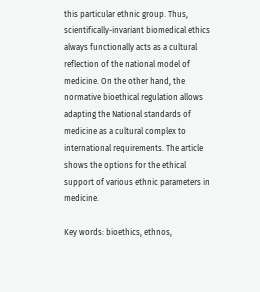this particular ethnic group. Thus, scientifically-invariant biomedical ethics always functionally acts as a cultural reflection of the national model of medicine. On the other hand, the normative bioethical regulation allows adapting the National standards of medicine as a cultural complex to international requirements. The article shows the options for the ethical support of various ethnic parameters in medicine.

Key words: bioethics, ethnos,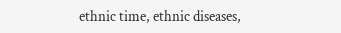ethnic time, ethnic diseases,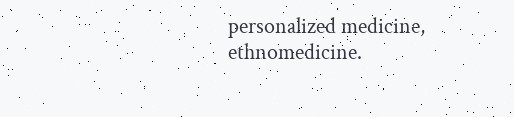personalized medicine, ethnomedicine.